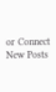or Connect
New Posts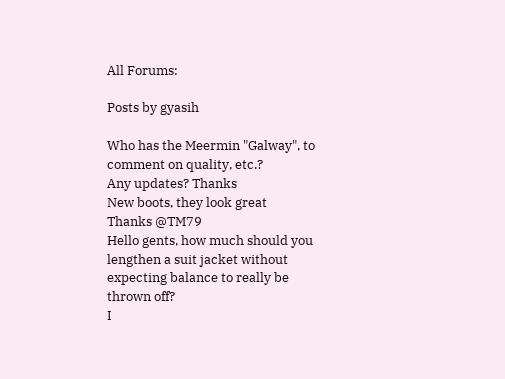All Forums:

Posts by gyasih

Who has the Meermin "Galway", to comment on quality, etc.?
Any updates? Thanks
New boots, they look great
Thanks @TM79
Hello gents, how much should you lengthen a suit jacket without expecting balance to really be thrown off?
I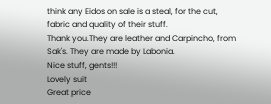think any Eidos on sale is a steal, for the cut, fabric and quality of their stuff.
Thank you.They are leather and Carpincho, from Sak's. They are made by Labonia.
Nice stuff, gents!!!
Lovely suit
Great price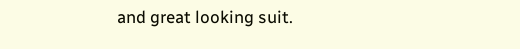and great looking suit.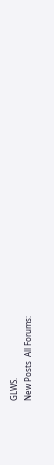GLWS.
New Posts  All Forums: